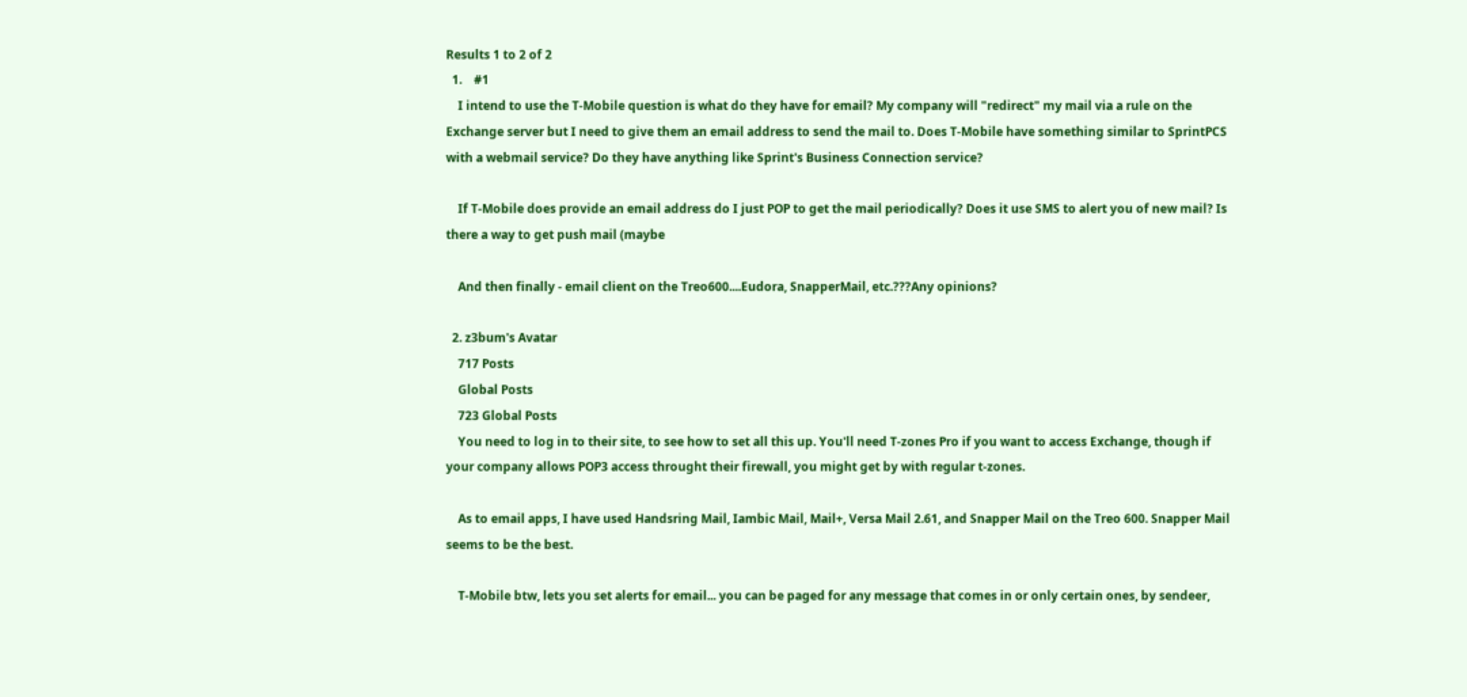Results 1 to 2 of 2
  1.    #1
    I intend to use the T-Mobile question is what do they have for email? My company will "redirect" my mail via a rule on the Exchange server but I need to give them an email address to send the mail to. Does T-Mobile have something similar to SprintPCS with a webmail service? Do they have anything like Sprint's Business Connection service?

    If T-Mobile does provide an email address do I just POP to get the mail periodically? Does it use SMS to alert you of new mail? Is there a way to get push mail (maybe

    And then finally - email client on the Treo600....Eudora, SnapperMail, etc.???Any opinions?

  2. z3bum's Avatar
    717 Posts
    Global Posts
    723 Global Posts
    You need to log in to their site, to see how to set all this up. You'll need T-zones Pro if you want to access Exchange, though if your company allows POP3 access throught their firewall, you might get by with regular t-zones.

    As to email apps, I have used Handsring Mail, Iambic Mail, Mail+, Versa Mail 2.61, and Snapper Mail on the Treo 600. Snapper Mail seems to be the best.

    T-Mobile btw, lets you set alerts for email... you can be paged for any message that comes in or only certain ones, by sendeer,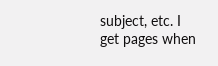subject, etc. I get pages when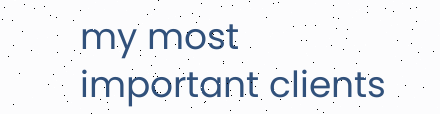my most important clients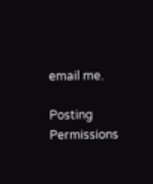email me.

Posting Permissions